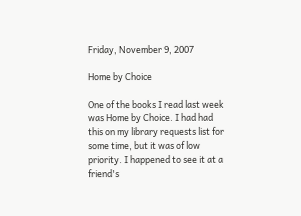Friday, November 9, 2007

Home by Choice

One of the books I read last week was Home by Choice. I had had this on my library requests list for some time, but it was of low priority. I happened to see it at a friend's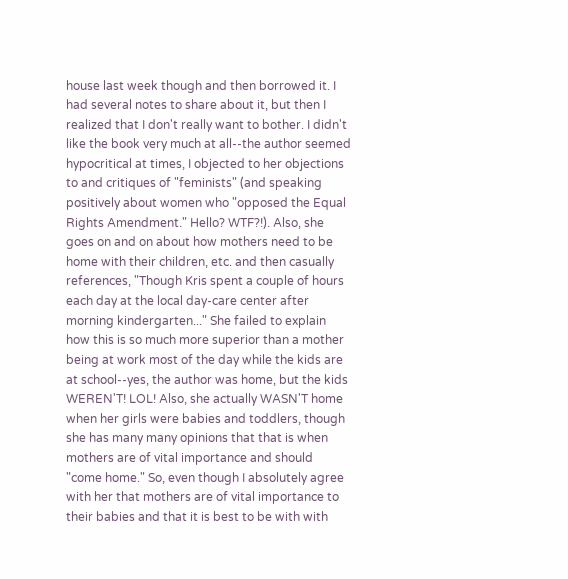house last week though and then borrowed it. I had several notes to share about it, but then I realized that I don't really want to bother. I didn't like the book very much at all--the author seemed hypocritical at times, I objected to her objections to and critiques of "feminists" (and speaking positively about women who "opposed the Equal Rights Amendment." Hello? WTF?!). Also, she goes on and on about how mothers need to be home with their children, etc. and then casually references, "Though Kris spent a couple of hours each day at the local day-care center after morning kindergarten..." She failed to explain how this is so much more superior than a mother being at work most of the day while the kids are at school--yes, the author was home, but the kids WEREN'T! LOL! Also, she actually WASN'T home when her girls were babies and toddlers, though she has many many opinions that that is when mothers are of vital importance and should "come home." So, even though I absolutely agree with her that mothers are of vital importance to their babies and that it is best to be with with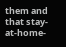them and that stay-at-home-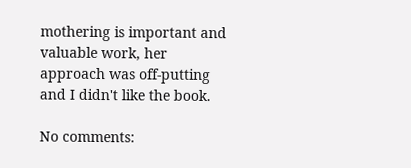mothering is important and valuable work, her approach was off-putting and I didn't like the book.

No comments: